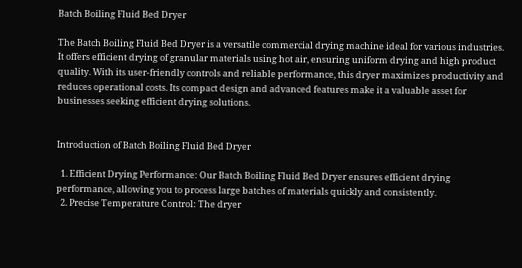Batch Boiling Fluid Bed Dryer

The Batch Boiling Fluid Bed Dryer is a versatile commercial drying machine ideal for various industries. It offers efficient drying of granular materials using hot air, ensuring uniform drying and high product quality. With its user-friendly controls and reliable performance, this dryer maximizes productivity and reduces operational costs. Its compact design and advanced features make it a valuable asset for businesses seeking efficient drying solutions.


Introduction of Batch Boiling Fluid Bed Dryer

  1. Efficient Drying Performance: Our Batch Boiling Fluid Bed Dryer ensures efficient drying performance, allowing you to process large batches of materials quickly and consistently.
  2. Precise Temperature Control: The dryer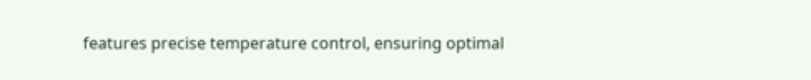features precise temperature control, ensuring optimal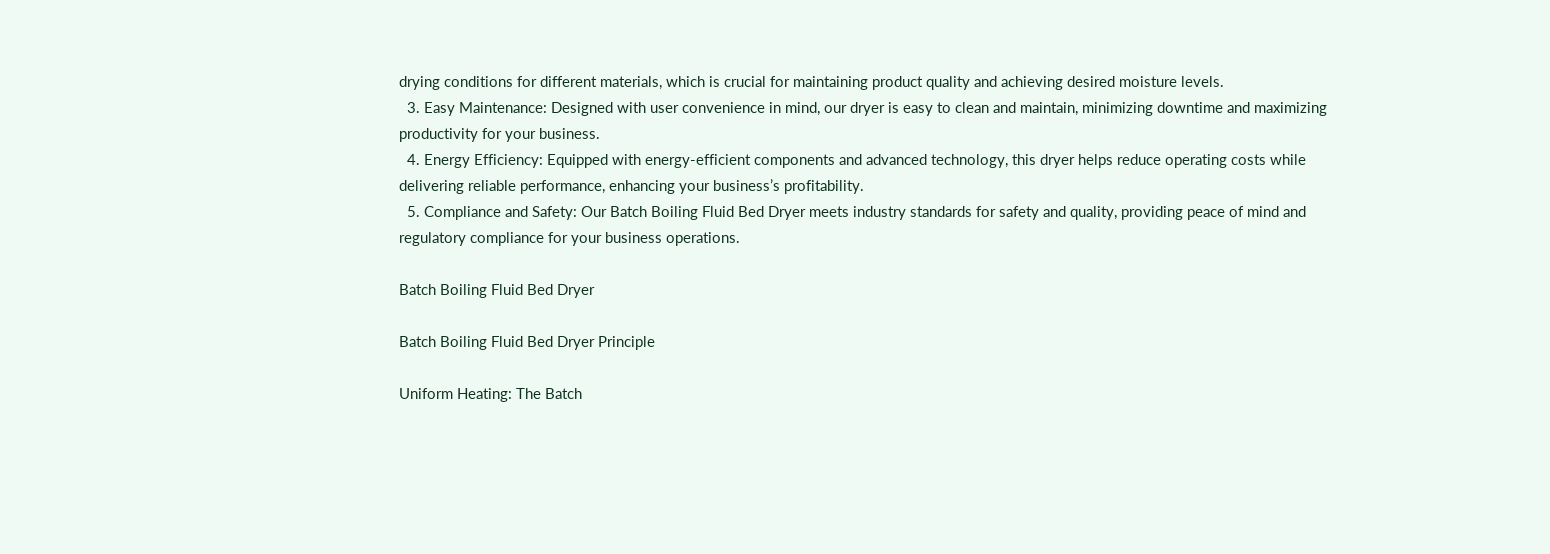drying conditions for different materials, which is crucial for maintaining product quality and achieving desired moisture levels.
  3. Easy Maintenance: Designed with user convenience in mind, our dryer is easy to clean and maintain, minimizing downtime and maximizing productivity for your business.
  4. Energy Efficiency: Equipped with energy-efficient components and advanced technology, this dryer helps reduce operating costs while delivering reliable performance, enhancing your business’s profitability.
  5. Compliance and Safety: Our Batch Boiling Fluid Bed Dryer meets industry standards for safety and quality, providing peace of mind and regulatory compliance for your business operations.

Batch Boiling Fluid Bed Dryer

Batch Boiling Fluid Bed Dryer Principle

Uniform Heating: The Batch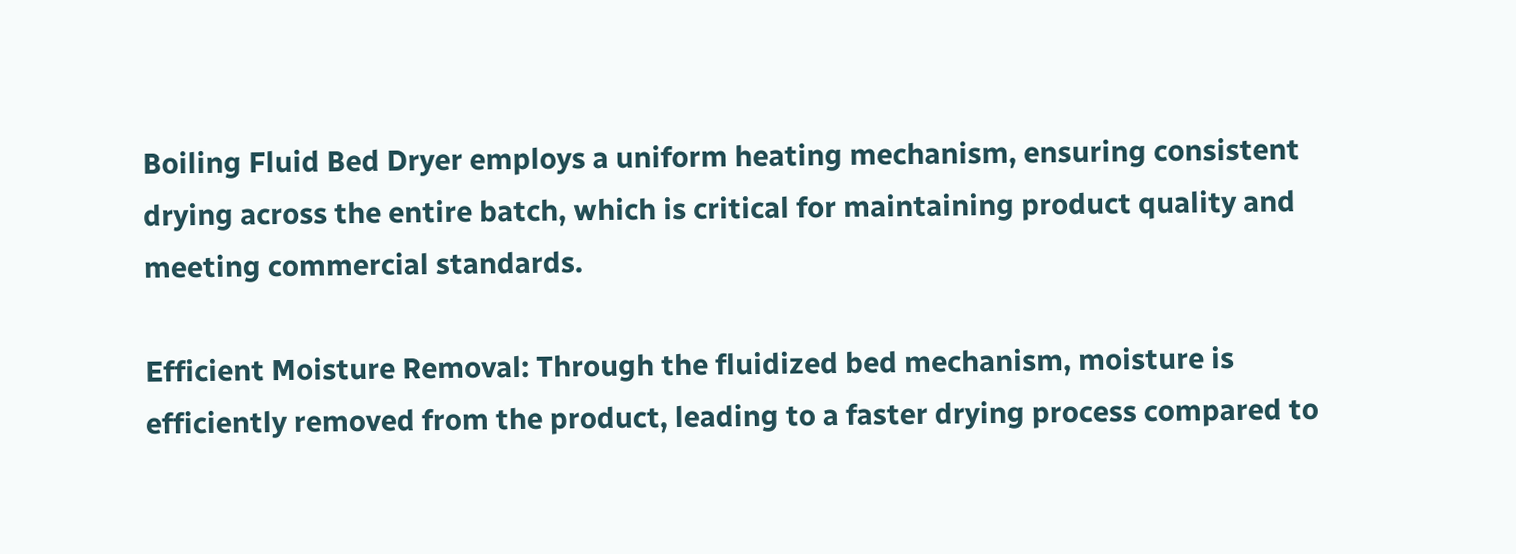Boiling Fluid Bed Dryer employs a uniform heating mechanism, ensuring consistent drying across the entire batch, which is critical for maintaining product quality and meeting commercial standards.

Efficient Moisture Removal: Through the fluidized bed mechanism, moisture is efficiently removed from the product, leading to a faster drying process compared to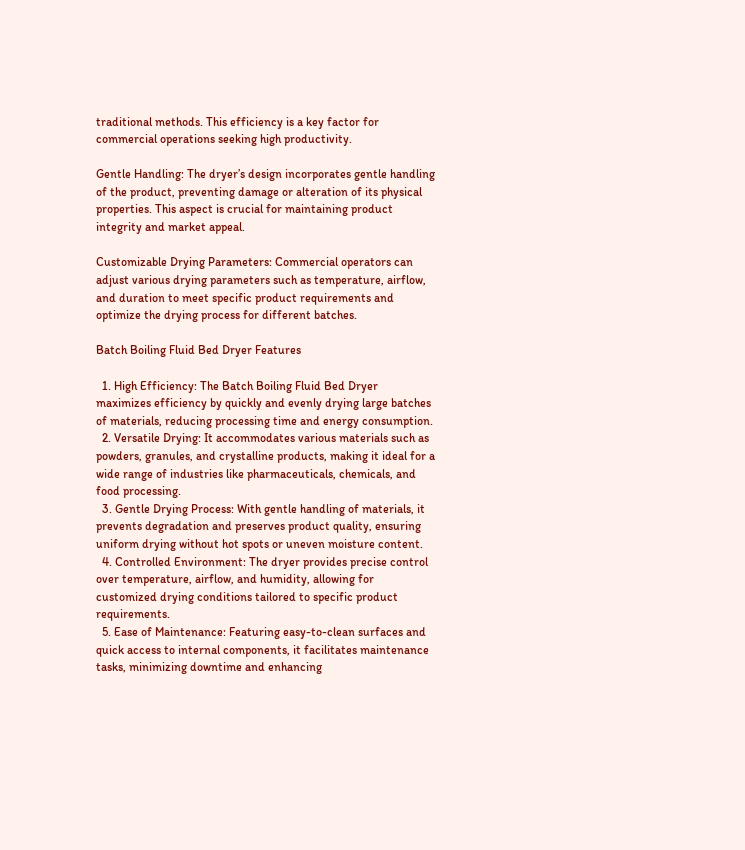traditional methods. This efficiency is a key factor for commercial operations seeking high productivity.

Gentle Handling: The dryer’s design incorporates gentle handling of the product, preventing damage or alteration of its physical properties. This aspect is crucial for maintaining product integrity and market appeal.

Customizable Drying Parameters: Commercial operators can adjust various drying parameters such as temperature, airflow, and duration to meet specific product requirements and optimize the drying process for different batches.

Batch Boiling Fluid Bed Dryer Features

  1. High Efficiency: The Batch Boiling Fluid Bed Dryer maximizes efficiency by quickly and evenly drying large batches of materials, reducing processing time and energy consumption.
  2. Versatile Drying: It accommodates various materials such as powders, granules, and crystalline products, making it ideal for a wide range of industries like pharmaceuticals, chemicals, and food processing.
  3. Gentle Drying Process: With gentle handling of materials, it prevents degradation and preserves product quality, ensuring uniform drying without hot spots or uneven moisture content.
  4. Controlled Environment: The dryer provides precise control over temperature, airflow, and humidity, allowing for customized drying conditions tailored to specific product requirements.
  5. Ease of Maintenance: Featuring easy-to-clean surfaces and quick access to internal components, it facilitates maintenance tasks, minimizing downtime and enhancing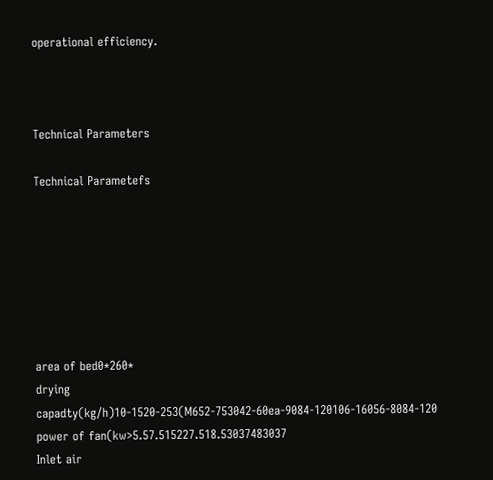operational efficiency.



Technical Parameters

Technical Parametefs







area of bed0*260*
drying capadty(kg/h)10-1520-253(M652-753042-60ea-9084-120106-16056-8084-120
power of fan(kw>5.57.515227.518.53037483037
Inlet air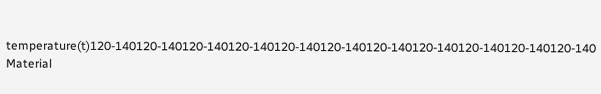temperature(t)120-140120-140120-140120-140120-140120-140120-140120-140120-140120-140120-140
Material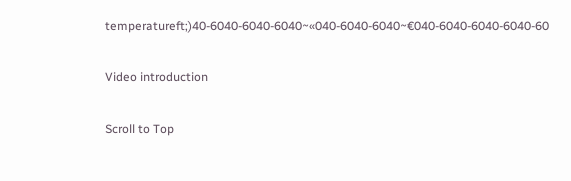temperatureft;)40-6040-6040-6040~«040-6040-6040~€040-6040-6040-6040-60

Video introduction

Scroll to Top